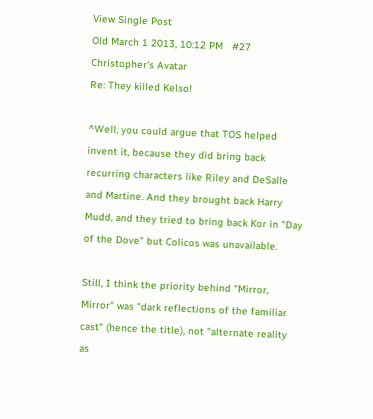View Single Post
Old March 1 2013, 10:12 PM   #27
Christopher's Avatar
Re: They killed Kelso!

^Well, you could argue that TOS helped invent it, because they did bring back recurring characters like Riley and DeSalle and Martine. And they brought back Harry Mudd, and they tried to bring back Kor in "Day of the Dove" but Colicos was unavailable.

Still, I think the priority behind "Mirror, Mirror" was "dark reflections of the familiar cast" (hence the title), not "alternate reality as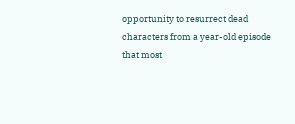opportunity to resurrect dead characters from a year-old episode that most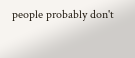people probably don't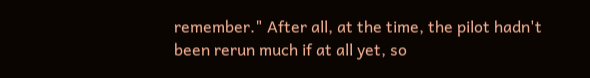remember." After all, at the time, the pilot hadn't been rerun much if at all yet, so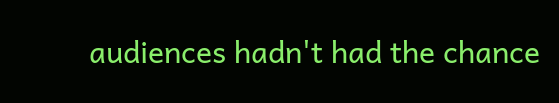audiences hadn't had the chance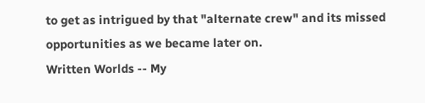to get as intrigued by that "alternate crew" and its missed opportunities as we became later on.
Written Worlds -- My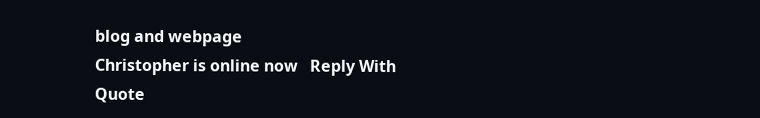blog and webpage
Christopher is online now   Reply With Quote